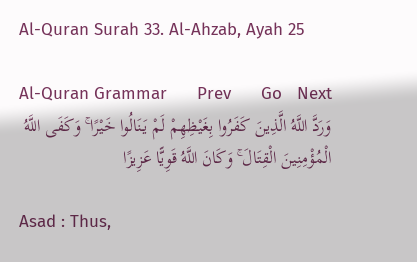Al-Quran Surah 33. Al-Ahzab, Ayah 25

Al-Quran Grammar      Prev      Go   Next
وَرَدَّ اللَّهُ الَّذِينَ كَفَرُوا بِغَيْظِهِمْ لَمْ يَنَالُوا خَيْرًا ۚ وَكَفَى اللَّهُ الْمُؤْمِنِينَ الْقِتَالَ ۚ وَكَانَ اللَّهُ قَوِيًّا عَزِيزًا

Asad : Thus,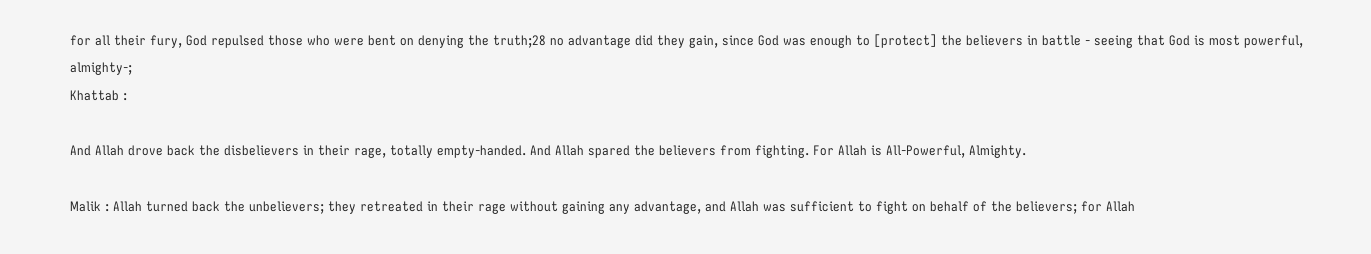for all their fury, God repulsed those who were bent on denying the truth;28 no advantage did they gain, since God was enough to [protect] the believers in battle - seeing that God is most powerful, almighty-;
Khattab :

And Allah drove back the disbelievers in their rage, totally empty-handed. And Allah spared the believers from fighting. For Allah is All-Powerful, Almighty.

Malik : Allah turned back the unbelievers; they retreated in their rage without gaining any advantage, and Allah was sufficient to fight on behalf of the believers; for Allah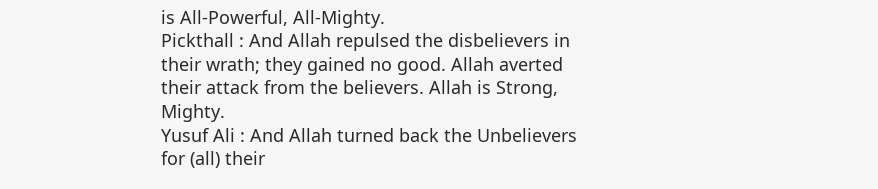is All-Powerful, All-Mighty.
Pickthall : And Allah repulsed the disbelievers in their wrath; they gained no good. Allah averted their attack from the believers. Allah is Strong, Mighty.
Yusuf Ali : And Allah turned back the Unbelievers for (all) their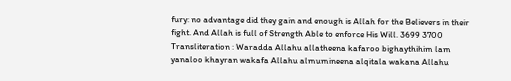fury: no advantage did they gain and enough is Allah for the Believers in their fight. And Allah is full of Strength Able to enforce His Will. 3699 3700
Transliteration : Waradda Allahu allatheena kafaroo bighaythihim lam yanaloo khayran wakafa Allahu almumineena alqitala wakana Allahu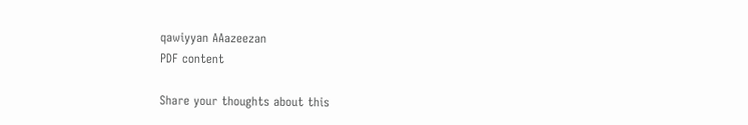qawiyyan AAazeezan
PDF content

Share your thoughts about this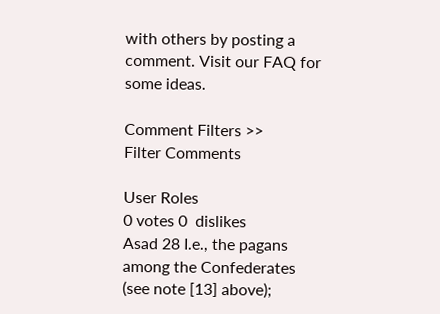with others by posting a comment. Visit our FAQ for some ideas.

Comment Filters >>
Filter Comments

User Roles
0 votes 0  dislikes
Asad 28 I.e., the pagans among the Confederates (see note [13] above);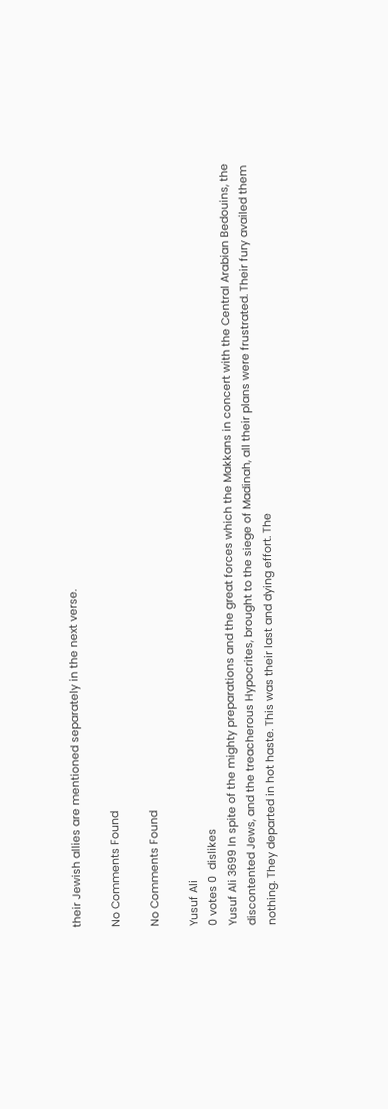their Jewish allies are mentioned separately in the next verse.

No Comments Found

No Comments Found

Yusuf Ali
0 votes 0  dislikes
Yusuf Ali 3699 In spite of the mighty preparations and the great forces which the Makkans in concert with the Central Arabian Bedouins, the discontented Jews, and the treacherous Hypocrites, brought to the siege of Madinah, all their plans were frustrated. Their fury availed them nothing. They departed in hot haste. This was their last and dying effort. The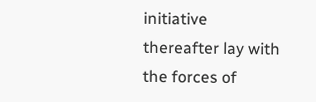initiative thereafter lay with the forces of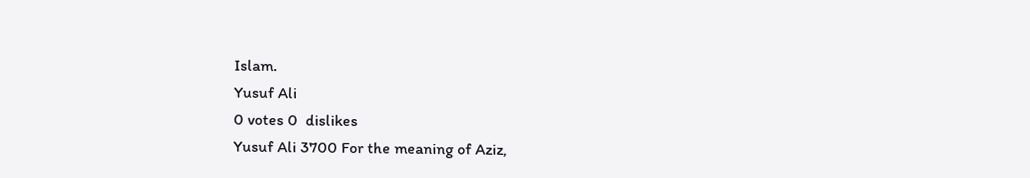Islam.
Yusuf Ali
0 votes 0  dislikes
Yusuf Ali 3700 For the meaning of Aziz,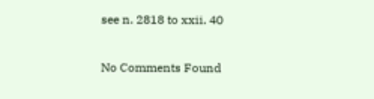see n. 2818 to xxii. 40

No Comments Found